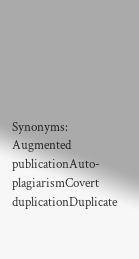Synonyms: Augmented publicationAuto-plagiarismCovert duplicationDuplicate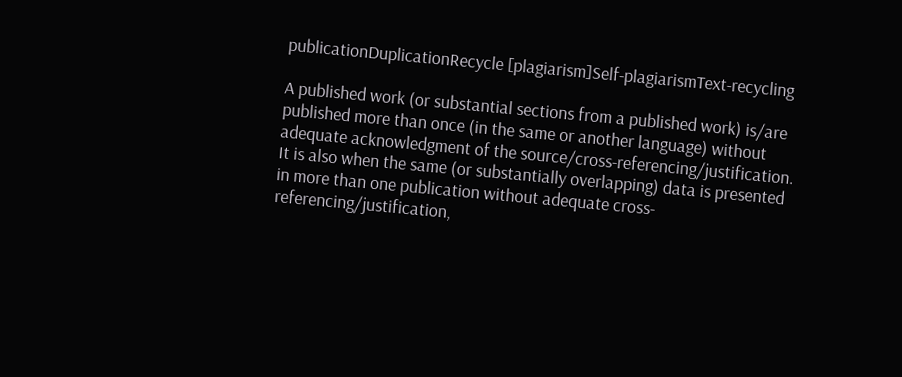publicationDuplicationRecycle [plagiarism]Self-plagiarismText-recycling

A published work (or substantial sections from a published work) is/are published more than once (in the same or another language) without adequate acknowledgment of the source/cross-referencing/justification. It is also when the same (or substantially overlapping) data is presented in more than one publication without adequate cross-referencing/justification,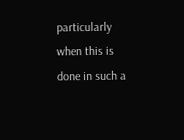particularly when this is done in such a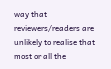way that reviewers/readers are unlikely to realise that most or all the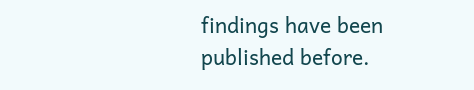findings have been published before.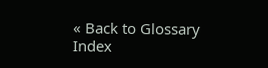« Back to Glossary Index